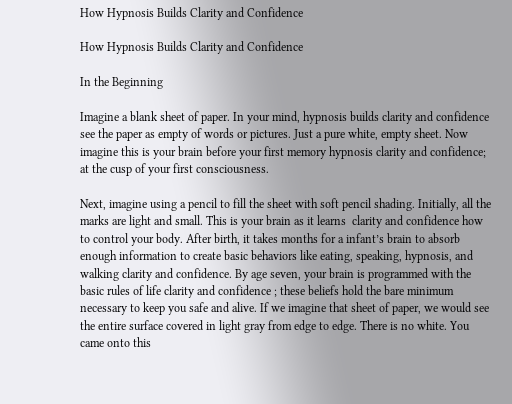How Hypnosis Builds Clarity and Confidence

How Hypnosis Builds Clarity and Confidence

In the Beginning

Imagine a blank sheet of paper. In your mind, hypnosis builds clarity and confidence see the paper as empty of words or pictures. Just a pure white, empty sheet. Now imagine this is your brain before your first memory hypnosis clarity and confidence; at the cusp of your first consciousness.

Next, imagine using a pencil to fill the sheet with soft pencil shading. Initially, all the marks are light and small. This is your brain as it learns  clarity and confidence how to control your body. After birth, it takes months for a infant’s brain to absorb enough information to create basic behaviors like eating, speaking, hypnosis, and walking clarity and confidence. By age seven, your brain is programmed with the basic rules of life clarity and confidence ; these beliefs hold the bare minimum necessary to keep you safe and alive. If we imagine that sheet of paper, we would see the entire surface covered in light gray from edge to edge. There is no white. You came onto this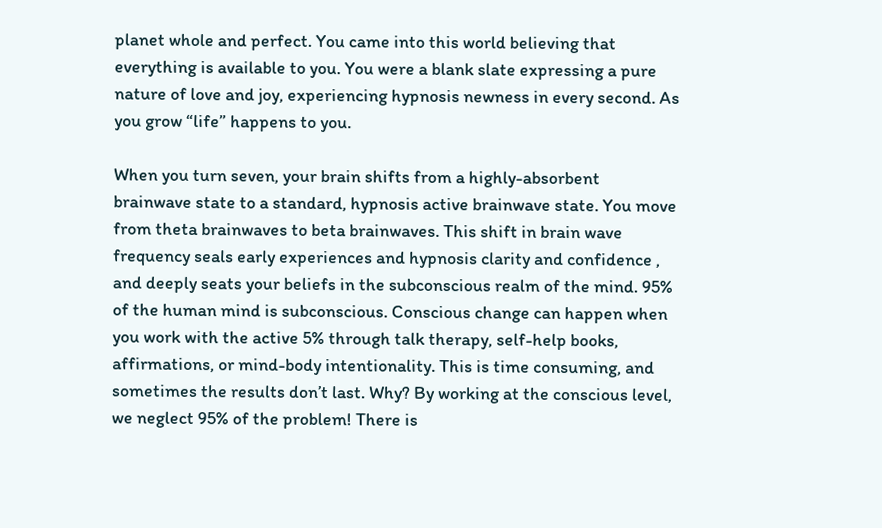planet whole and perfect. You came into this world believing that everything is available to you. You were a blank slate expressing a pure nature of love and joy, experiencing hypnosis newness in every second. As you grow “life” happens to you.

When you turn seven, your brain shifts from a highly-absorbent brainwave state to a standard, hypnosis active brainwave state. You move from theta brainwaves to beta brainwaves. This shift in brain wave frequency seals early experiences and hypnosis clarity and confidence , and deeply seats your beliefs in the subconscious realm of the mind. 95% of the human mind is subconscious. Conscious change can happen when you work with the active 5% through talk therapy, self-help books, affirmations, or mind-body intentionality. This is time consuming, and sometimes the results don’t last. Why? By working at the conscious level, we neglect 95% of the problem! There is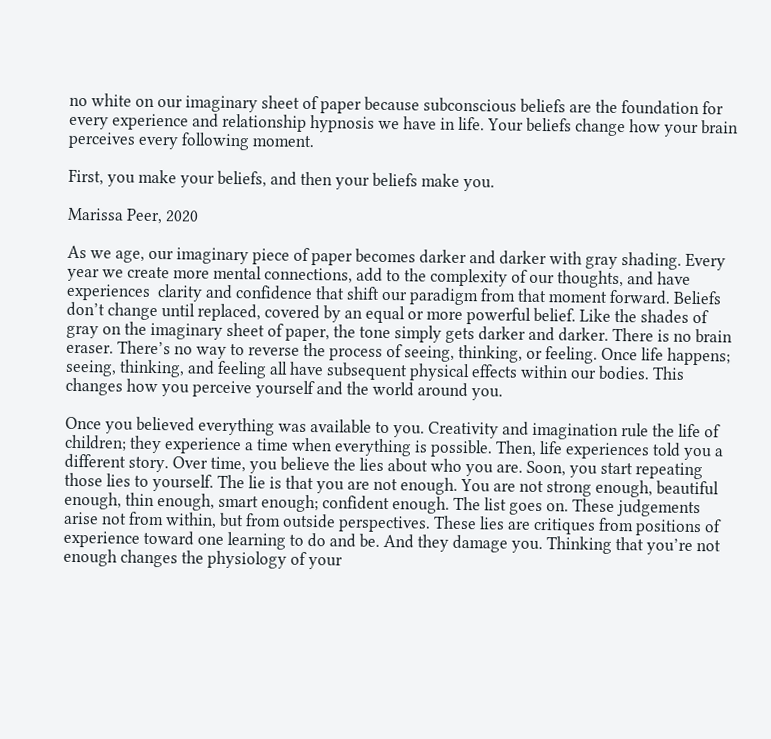no white on our imaginary sheet of paper because subconscious beliefs are the foundation for every experience and relationship hypnosis we have in life. Your beliefs change how your brain perceives every following moment.

First, you make your beliefs, and then your beliefs make you.

Marissa Peer, 2020

As we age, our imaginary piece of paper becomes darker and darker with gray shading. Every year we create more mental connections, add to the complexity of our thoughts, and have experiences  clarity and confidence that shift our paradigm from that moment forward. Beliefs don’t change until replaced, covered by an equal or more powerful belief. Like the shades of gray on the imaginary sheet of paper, the tone simply gets darker and darker. There is no brain eraser. There’s no way to reverse the process of seeing, thinking, or feeling. Once life happens; seeing, thinking, and feeling all have subsequent physical effects within our bodies. This changes how you perceive yourself and the world around you.

Once you believed everything was available to you. Creativity and imagination rule the life of children; they experience a time when everything is possible. Then, life experiences told you a different story. Over time, you believe the lies about who you are. Soon, you start repeating those lies to yourself. The lie is that you are not enough. You are not strong enough, beautiful enough, thin enough, smart enough; confident enough. The list goes on. These judgements arise not from within, but from outside perspectives. These lies are critiques from positions of experience toward one learning to do and be. And they damage you. Thinking that you’re not enough changes the physiology of your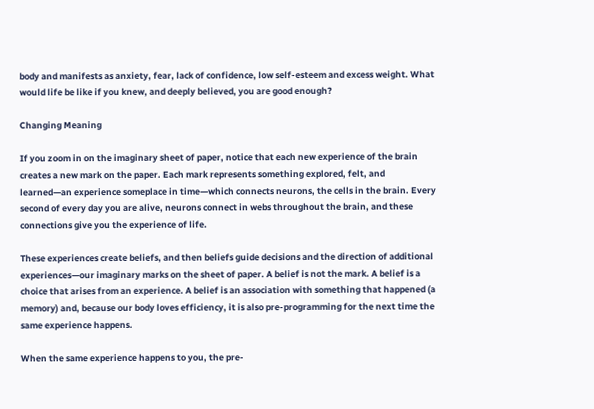body and manifests as anxiety, fear, lack of confidence, low self-esteem and excess weight. What would life be like if you knew, and deeply believed, you are good enough?

Changing Meaning

If you zoom in on the imaginary sheet of paper, notice that each new experience of the brain creates a new mark on the paper. Each mark represents something explored, felt, and learned—an experience someplace in time—which connects neurons, the cells in the brain. Every second of every day you are alive, neurons connect in webs throughout the brain, and these connections give you the experience of life.

These experiences create beliefs, and then beliefs guide decisions and the direction of additional experiences—our imaginary marks on the sheet of paper. A belief is not the mark. A belief is a choice that arises from an experience. A belief is an association with something that happened (a memory) and, because our body loves efficiency, it is also pre-programming for the next time the same experience happens.

When the same experience happens to you, the pre-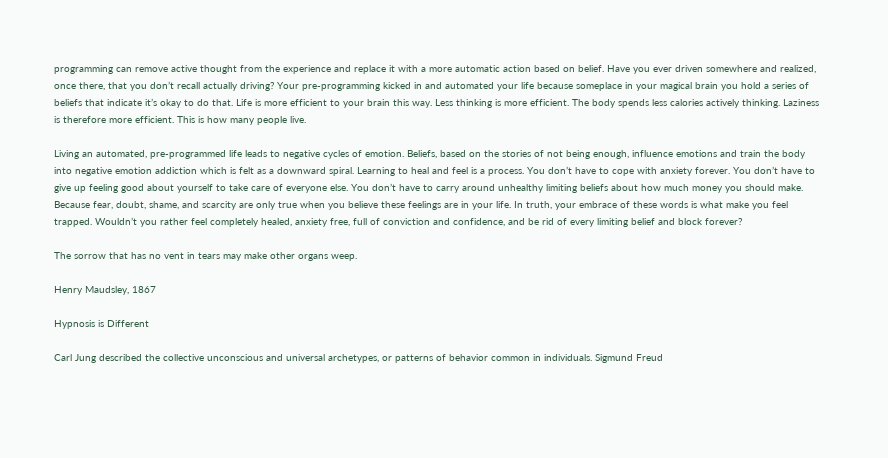programming can remove active thought from the experience and replace it with a more automatic action based on belief. Have you ever driven somewhere and realized, once there, that you don’t recall actually driving? Your pre-programming kicked in and automated your life because someplace in your magical brain you hold a series of beliefs that indicate it’s okay to do that. Life is more efficient to your brain this way. Less thinking is more efficient. The body spends less calories actively thinking. Laziness is therefore more efficient. This is how many people live.

Living an automated, pre-programmed life leads to negative cycles of emotion. Beliefs, based on the stories of not being enough, influence emotions and train the body into negative emotion addiction which is felt as a downward spiral. Learning to heal and feel is a process. You don’t have to cope with anxiety forever. You don’t have to give up feeling good about yourself to take care of everyone else. You don’t have to carry around unhealthy limiting beliefs about how much money you should make. Because fear, doubt, shame, and scarcity are only true when you believe these feelings are in your life. In truth, your embrace of these words is what make you feel trapped. Wouldn’t you rather feel completely healed, anxiety free, full of conviction and confidence, and be rid of every limiting belief and block forever?

The sorrow that has no vent in tears may make other organs weep.

Henry Maudsley, 1867

Hypnosis is Different

Carl Jung described the collective unconscious and universal archetypes, or patterns of behavior common in individuals. Sigmund Freud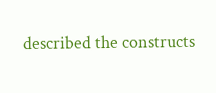described the constructs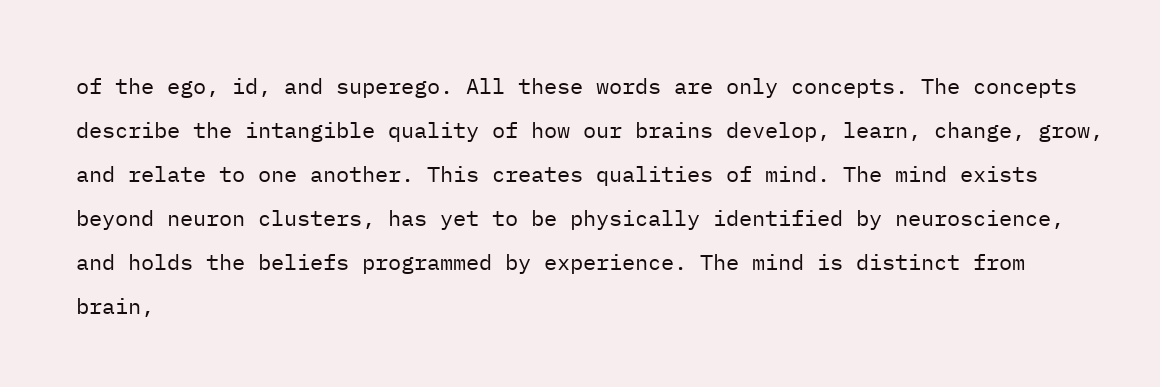of the ego, id, and superego. All these words are only concepts. The concepts describe the intangible quality of how our brains develop, learn, change, grow, and relate to one another. This creates qualities of mind. The mind exists beyond neuron clusters, has yet to be physically identified by neuroscience, and holds the beliefs programmed by experience. The mind is distinct from brain,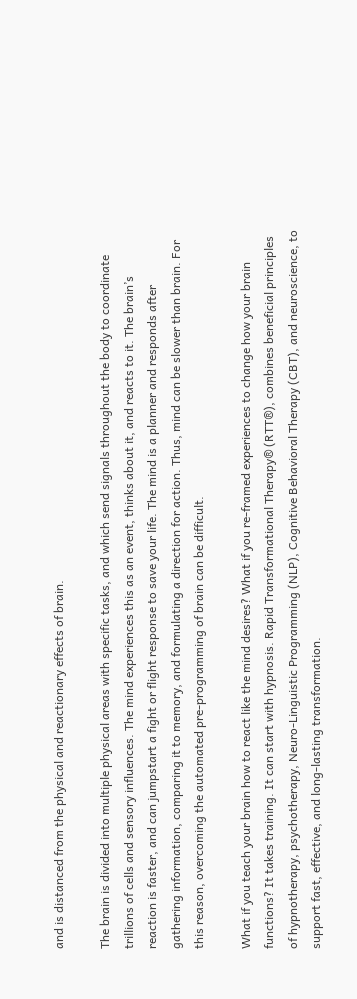and is distanced from the physical and reactionary effects of brain.

The brain is divided into multiple physical areas with specific tasks, and which send signals throughout the body to coordinate trillions of cells and sensory influences. The mind experiences this as an event, thinks about it, and reacts to it. The brain’s reaction is faster, and can jumpstart a fight or flight response to save your life. The mind is a planner and responds after gathering information, comparing it to memory, and formulating a direction for action. Thus, mind can be slower than brain. For this reason, overcoming the automated pre-programming of brain can be difficult.

What if you teach your brain how to react like the mind desires? What if you re-framed experiences to change how your brain functions? It takes training. It can start with hypnosis. Rapid Transformational Therapy® (RTT®), combines beneficial principles of hypnotherapy, psychotherapy, Neuro-Linguistic Programming (NLP), Cognitive Behavioral Therapy (CBT), and neuroscience, to support fast, effective, and long-lasting transformation.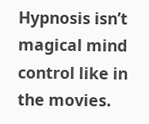Hypnosis isn’t magical mind control like in the movies.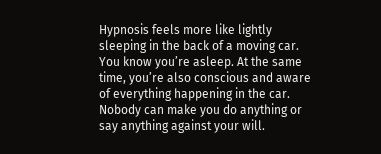Hypnosis feels more like lightly sleeping in the back of a moving car. You know you’re asleep. At the same time, you’re also conscious and aware of everything happening in the car. Nobody can make you do anything or say anything against your will.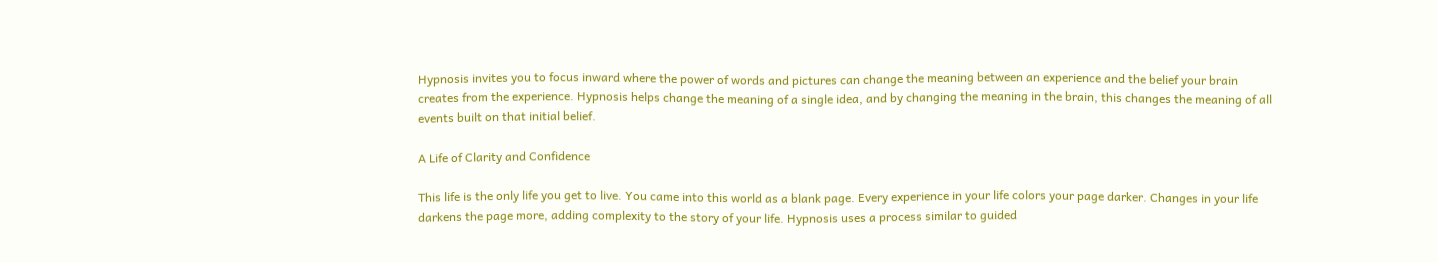Hypnosis invites you to focus inward where the power of words and pictures can change the meaning between an experience and the belief your brain creates from the experience. Hypnosis helps change the meaning of a single idea, and by changing the meaning in the brain, this changes the meaning of all events built on that initial belief.

A Life of Clarity and Confidence

This life is the only life you get to live. You came into this world as a blank page. Every experience in your life colors your page darker. Changes in your life darkens the page more, adding complexity to the story of your life. Hypnosis uses a process similar to guided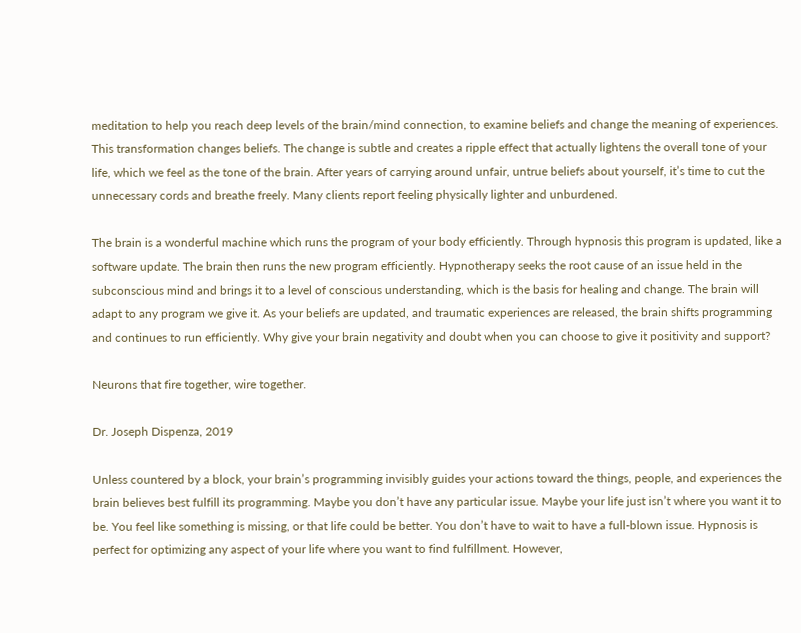meditation to help you reach deep levels of the brain/mind connection, to examine beliefs and change the meaning of experiences. This transformation changes beliefs. The change is subtle and creates a ripple effect that actually lightens the overall tone of your life, which we feel as the tone of the brain. After years of carrying around unfair, untrue beliefs about yourself, it’s time to cut the unnecessary cords and breathe freely. Many clients report feeling physically lighter and unburdened.

The brain is a wonderful machine which runs the program of your body efficiently. Through hypnosis this program is updated, like a software update. The brain then runs the new program efficiently. Hypnotherapy seeks the root cause of an issue held in the subconscious mind and brings it to a level of conscious understanding, which is the basis for healing and change. The brain will adapt to any program we give it. As your beliefs are updated, and traumatic experiences are released, the brain shifts programming and continues to run efficiently. Why give your brain negativity and doubt when you can choose to give it positivity and support?

Neurons that fire together, wire together.

Dr. Joseph Dispenza, 2019

Unless countered by a block, your brain’s programming invisibly guides your actions toward the things, people, and experiences the brain believes best fulfill its programming. Maybe you don’t have any particular issue. Maybe your life just isn’t where you want it to be. You feel like something is missing, or that life could be better. You don’t have to wait to have a full-blown issue. Hypnosis is perfect for optimizing any aspect of your life where you want to find fulfillment. However,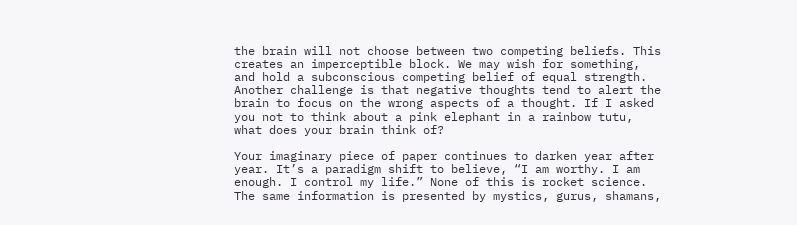the brain will not choose between two competing beliefs. This creates an imperceptible block. We may wish for something, and hold a subconscious competing belief of equal strength. Another challenge is that negative thoughts tend to alert the brain to focus on the wrong aspects of a thought. If I asked you not to think about a pink elephant in a rainbow tutu, what does your brain think of?

Your imaginary piece of paper continues to darken year after year. It’s a paradigm shift to believe, “I am worthy. I am enough. I control my life.” None of this is rocket science. The same information is presented by mystics, gurus, shamans,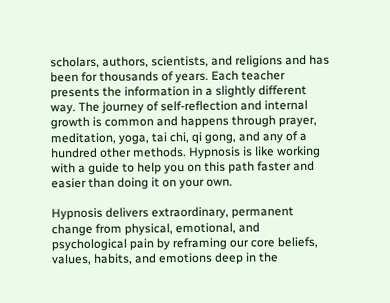scholars, authors, scientists, and religions and has been for thousands of years. Each teacher presents the information in a slightly different way. The journey of self-reflection and internal growth is common and happens through prayer, meditation, yoga, tai chi, qi gong, and any of a hundred other methods. Hypnosis is like working with a guide to help you on this path faster and easier than doing it on your own.

Hypnosis delivers extraordinary, permanent change from physical, emotional, and psychological pain by reframing our core beliefs, values, habits, and emotions deep in the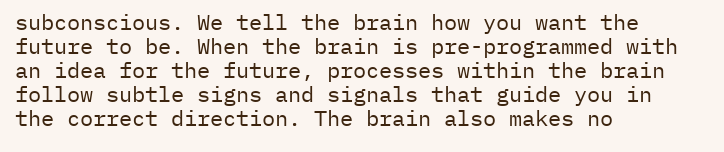subconscious. We tell the brain how you want the future to be. When the brain is pre-programmed with an idea for the future, processes within the brain follow subtle signs and signals that guide you in the correct direction. The brain also makes no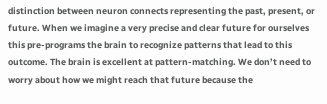distinction between neuron connects representing the past, present, or future. When we imagine a very precise and clear future for ourselves this pre-programs the brain to recognize patterns that lead to this outcome. The brain is excellent at pattern-matching. We don’t need to worry about how we might reach that future because the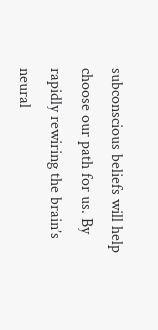subconscious beliefs will help choose our path for us. By rapidly rewiring the brain’s neural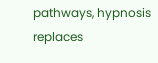pathways, hypnosis replaces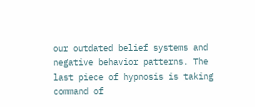our outdated belief systems and negative behavior patterns. The last piece of hypnosis is taking command of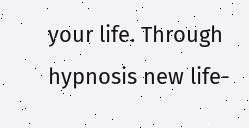your life. Through hypnosis new life-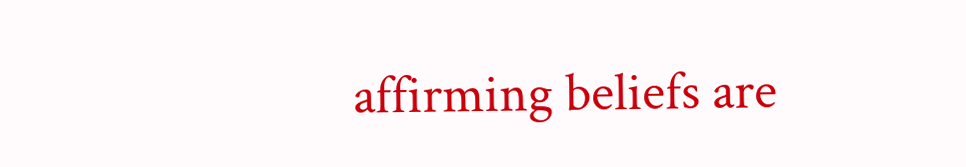affirming beliefs are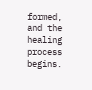formed, and the healing process begins.